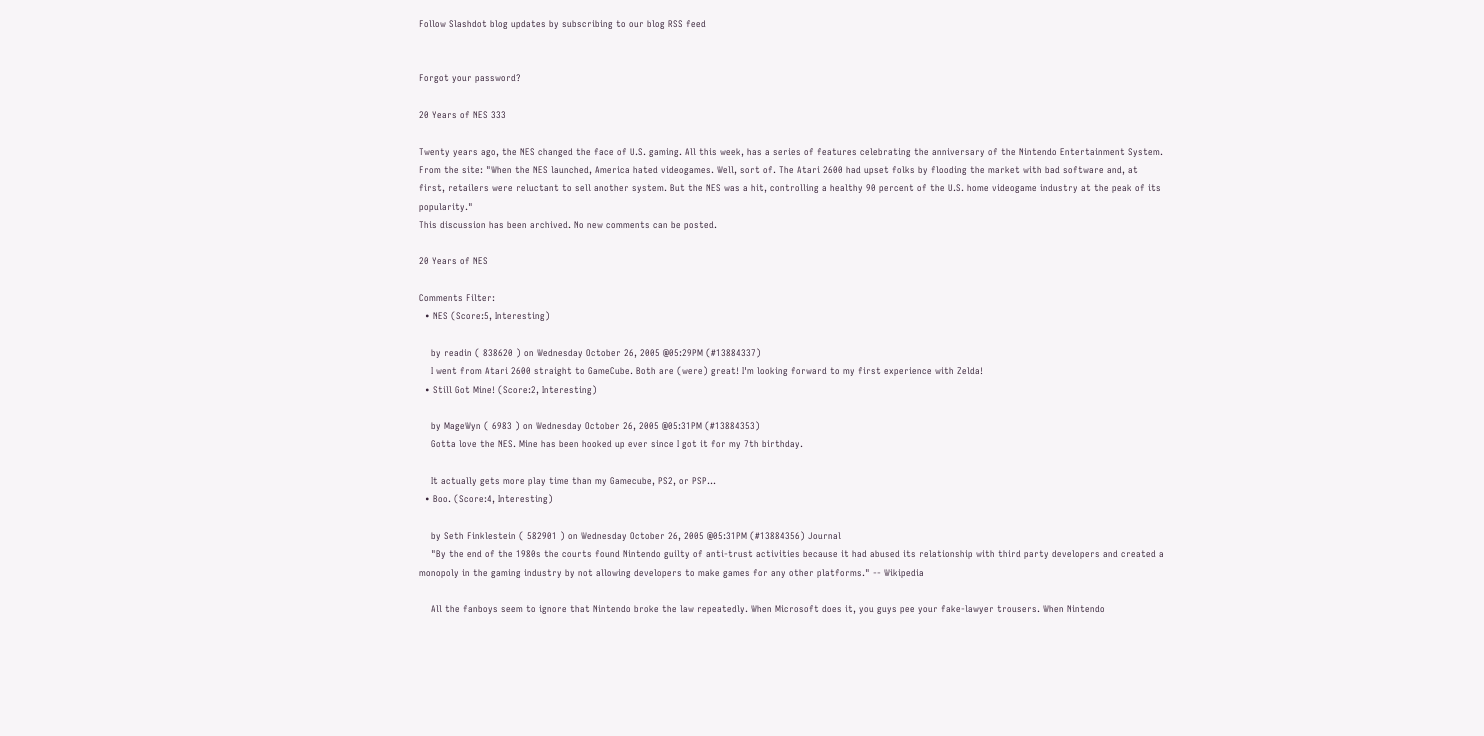Follow Slashdot blog updates by subscribing to our blog RSS feed


Forgot your password?

20 Years of NES 333

Twenty years ago, the NES changed the face of U.S. gaming. All this week, has a series of features celebrating the anniversary of the Nintendo Entertainment System. From the site: "When the NES launched, America hated videogames. Well, sort of. The Atari 2600 had upset folks by flooding the market with bad software and, at first, retailers were reluctant to sell another system. But the NES was a hit, controlling a healthy 90 percent of the U.S. home videogame industry at the peak of its popularity."
This discussion has been archived. No new comments can be posted.

20 Years of NES

Comments Filter:
  • NES (Score:5, Interesting)

    by readin ( 838620 ) on Wednesday October 26, 2005 @05:29PM (#13884337)
    I went from Atari 2600 straight to GameCube. Both are (were) great! I'm looking forward to my first experience with Zelda!
  • Still Got Mine! (Score:2, Interesting)

    by MageWyn ( 6983 ) on Wednesday October 26, 2005 @05:31PM (#13884353)
    Gotta love the NES. Mine has been hooked up ever since I got it for my 7th birthday.

    It actually gets more play time than my Gamecube, PS2, or PSP...
  • Boo. (Score:4, Interesting)

    by Seth Finklestein ( 582901 ) on Wednesday October 26, 2005 @05:31PM (#13884356) Journal
    "By the end of the 1980s the courts found Nintendo guilty of anti-trust activities because it had abused its relationship with third party developers and created a monopoly in the gaming industry by not allowing developers to make games for any other platforms." -- Wikipedia

    All the fanboys seem to ignore that Nintendo broke the law repeatedly. When Microsoft does it, you guys pee your fake-lawyer trousers. When Nintendo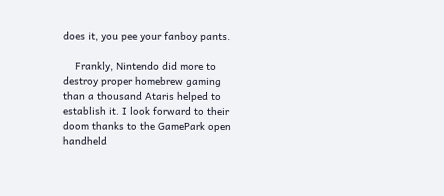does it, you pee your fanboy pants.

    Frankly, Nintendo did more to destroy proper homebrew gaming than a thousand Ataris helped to establish it. I look forward to their doom thanks to the GamePark open handheld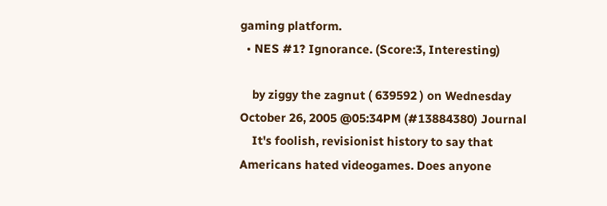gaming platform.
  • NES #1? Ignorance. (Score:3, Interesting)

    by ziggy the zagnut ( 639592 ) on Wednesday October 26, 2005 @05:34PM (#13884380) Journal
    It's foolish, revisionist history to say that Americans hated videogames. Does anyone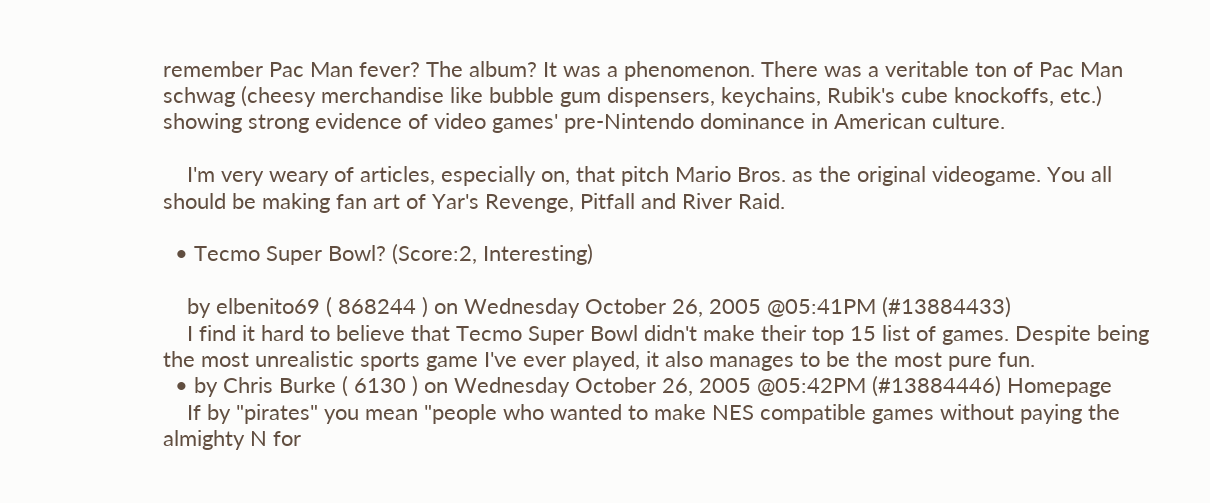remember Pac Man fever? The album? It was a phenomenon. There was a veritable ton of Pac Man schwag (cheesy merchandise like bubble gum dispensers, keychains, Rubik's cube knockoffs, etc.) showing strong evidence of video games' pre-Nintendo dominance in American culture.

    I'm very weary of articles, especially on, that pitch Mario Bros. as the original videogame. You all should be making fan art of Yar's Revenge, Pitfall and River Raid.

  • Tecmo Super Bowl? (Score:2, Interesting)

    by elbenito69 ( 868244 ) on Wednesday October 26, 2005 @05:41PM (#13884433)
    I find it hard to believe that Tecmo Super Bowl didn't make their top 15 list of games. Despite being the most unrealistic sports game I've ever played, it also manages to be the most pure fun.
  • by Chris Burke ( 6130 ) on Wednesday October 26, 2005 @05:42PM (#13884446) Homepage
    If by "pirates" you mean "people who wanted to make NES compatible games without paying the almighty N for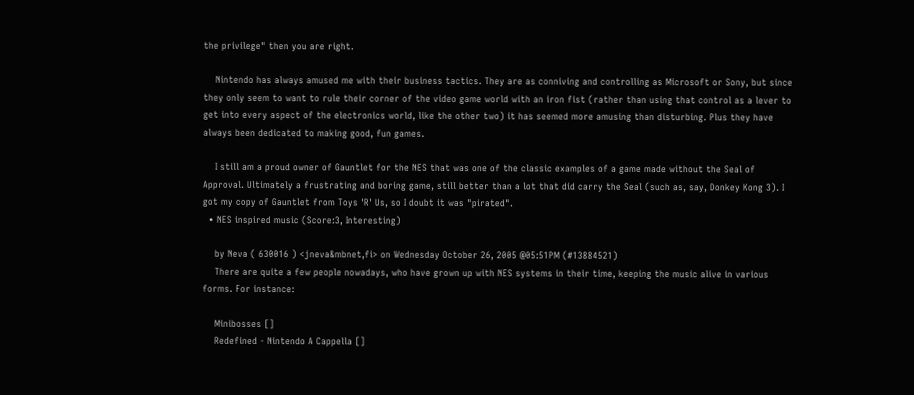the privilege" then you are right.

    Nintendo has always amused me with their business tactics. They are as conniving and controlling as Microsoft or Sony, but since they only seem to want to rule their corner of the video game world with an iron fist (rather than using that control as a lever to get into every aspect of the electronics world, like the other two) it has seemed more amusing than disturbing. Plus they have always been dedicated to making good, fun games.

    I still am a proud owner of Gauntlet for the NES that was one of the classic examples of a game made without the Seal of Approval. Ultimately a frustrating and boring game, still better than a lot that did carry the Seal (such as, say, Donkey Kong 3). I got my copy of Gauntlet from Toys 'R' Us, so I doubt it was "pirated".
  • NES inspired music (Score:3, Interesting)

    by Neva ( 630016 ) <jneva&mbnet,fi> on Wednesday October 26, 2005 @05:51PM (#13884521)
    There are quite a few people nowadays, who have grown up with NES systems in their time, keeping the music alive in various forms. For instance:

    Minibosses []
    Redefined - Nintendo A Cappella []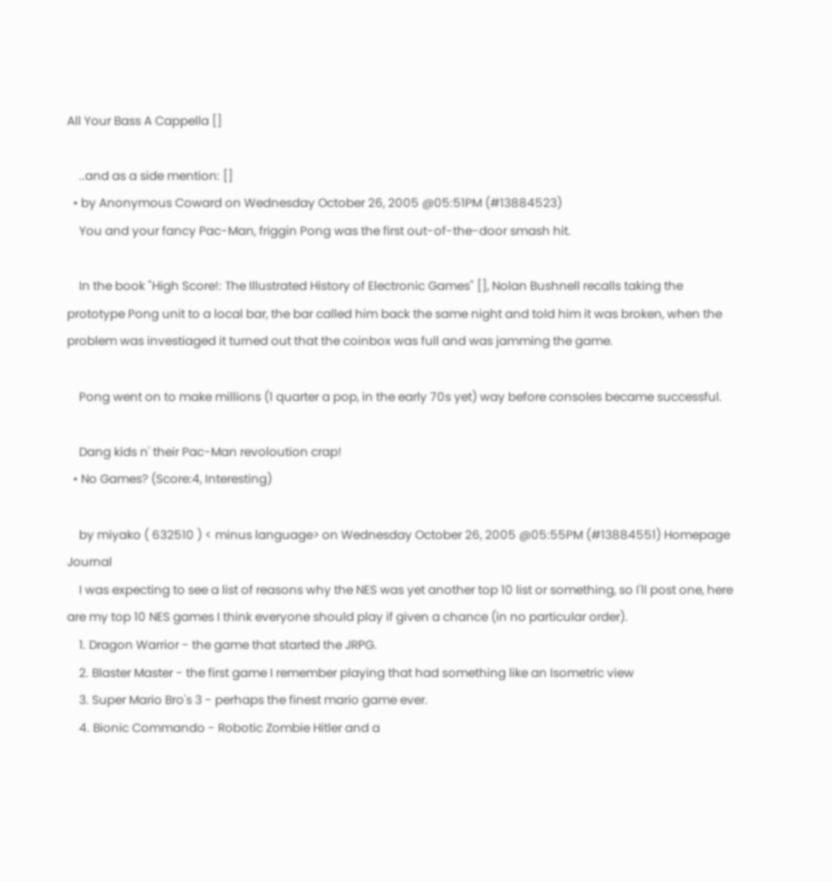All Your Bass A Cappella []

    ..and as a side mention: []
  • by Anonymous Coward on Wednesday October 26, 2005 @05:51PM (#13884523)
    You and your fancy Pac-Man, friggin Pong was the first out-of-the-door smash hit.

    In the book "High Score!: The Illustrated History of Electronic Games" [], Nolan Bushnell recalls taking the prototype Pong unit to a local bar, the bar called him back the same night and told him it was broken, when the problem was investiaged it turned out that the coinbox was full and was jamming the game.

    Pong went on to make millions (1 quarter a pop, in the early 70s yet) way before consoles became successful.

    Dang kids n' their Pac-Man revoloution crap!
  • No Games? (Score:4, Interesting)

    by miyako ( 632510 ) < minus language> on Wednesday October 26, 2005 @05:55PM (#13884551) Homepage Journal
    I was expecting to see a list of reasons why the NES was yet another top 10 list or something, so I'll post one, here are my top 10 NES games I think everyone should play if given a chance (in no particular order).
    1. Dragon Warrior - the game that started the JRPG.
    2. Blaster Master - the first game I remember playing that had something like an Isometric view
    3. Super Mario Bro's 3 - perhaps the finest mario game ever.
    4. Bionic Commando - Robotic Zombie Hitler and a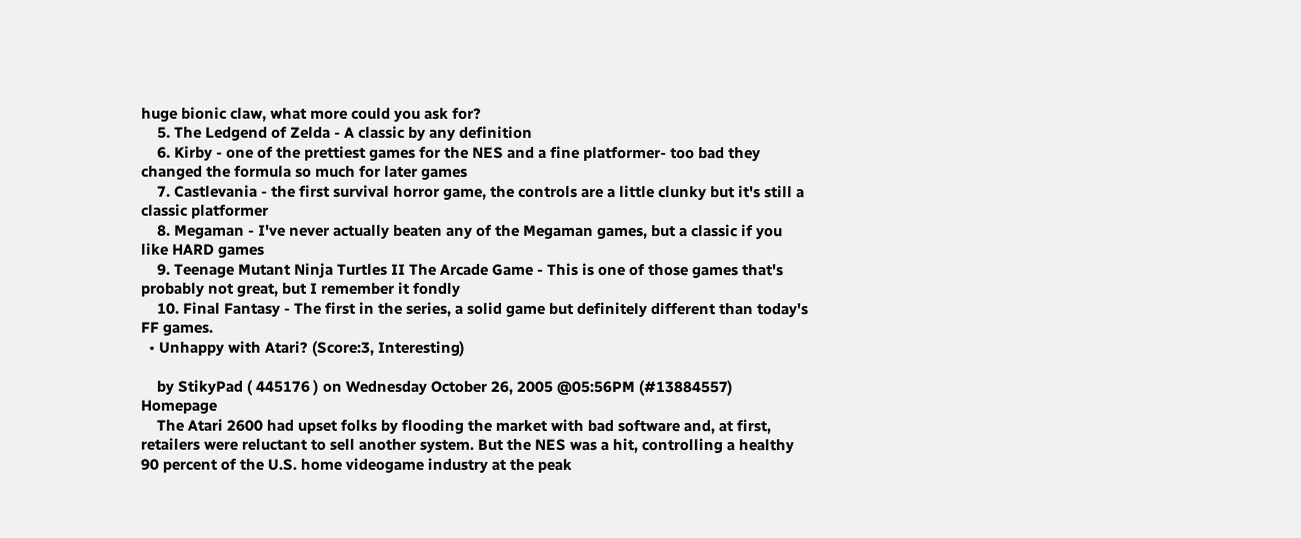huge bionic claw, what more could you ask for?
    5. The Ledgend of Zelda - A classic by any definition
    6. Kirby - one of the prettiest games for the NES and a fine platformer- too bad they changed the formula so much for later games
    7. Castlevania - the first survival horror game, the controls are a little clunky but it's still a classic platformer
    8. Megaman - I've never actually beaten any of the Megaman games, but a classic if you like HARD games
    9. Teenage Mutant Ninja Turtles II The Arcade Game - This is one of those games that's probably not great, but I remember it fondly
    10. Final Fantasy - The first in the series, a solid game but definitely different than today's FF games.
  • Unhappy with Atari? (Score:3, Interesting)

    by StikyPad ( 445176 ) on Wednesday October 26, 2005 @05:56PM (#13884557) Homepage
    The Atari 2600 had upset folks by flooding the market with bad software and, at first, retailers were reluctant to sell another system. But the NES was a hit, controlling a healthy 90 percent of the U.S. home videogame industry at the peak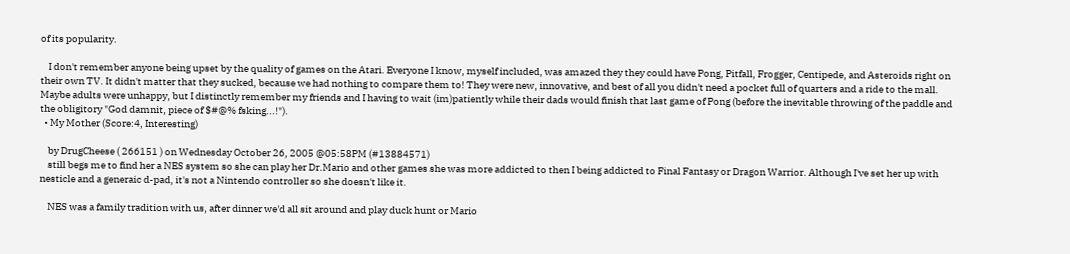of its popularity.

    I don't remember anyone being upset by the quality of games on the Atari. Everyone I know, myself included, was amazed they they could have Pong, Pitfall, Frogger, Centipede, and Asteroids right on their own TV. It didn't matter that they sucked, because we had nothing to compare them to! They were new, innovative, and best of all you didn't need a pocket full of quarters and a ride to the mall. Maybe adults were unhappy, but I distinctly remember my friends and I having to wait (im)patiently while their dads would finish that last game of Pong (before the inevitable throwing of the paddle and the obligitory "God damnit, piece of $#@% fsking...!").
  • My Mother (Score:4, Interesting)

    by DrugCheese ( 266151 ) on Wednesday October 26, 2005 @05:58PM (#13884571)
    still begs me to find her a NES system so she can play her Dr.Mario and other games she was more addicted to then I being addicted to Final Fantasy or Dragon Warrior. Although I've set her up with nesticle and a generaic d-pad, it's not a Nintendo controller so she doesn't like it.

    NES was a family tradition with us, after dinner we'd all sit around and play duck hunt or Mario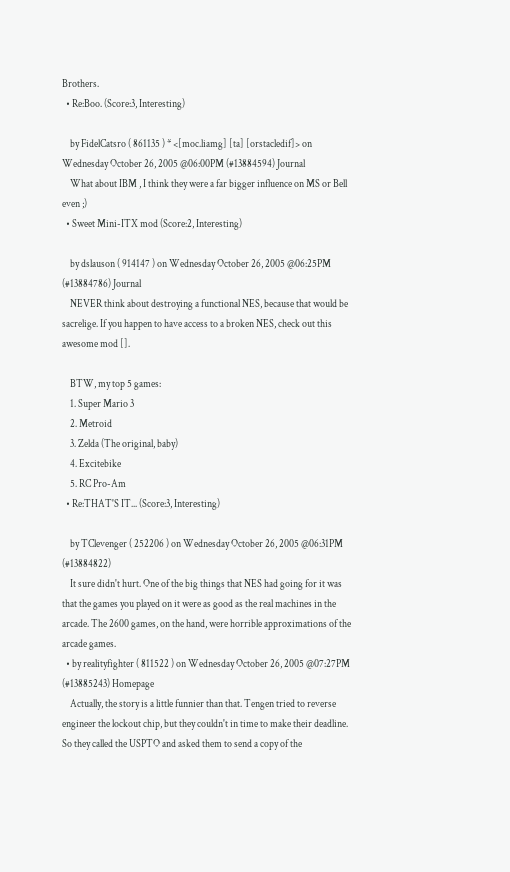Brothers.
  • Re:Boo. (Score:3, Interesting)

    by FidelCatsro ( 861135 ) * <[moc.liamg] [ta] [orstacledif]> on Wednesday October 26, 2005 @06:00PM (#13884594) Journal
    What about IBM , I think they were a far bigger influence on MS or Bell even ;)
  • Sweet Mini-ITX mod (Score:2, Interesting)

    by dslauson ( 914147 ) on Wednesday October 26, 2005 @06:25PM (#13884786) Journal
    NEVER think about destroying a functional NES, because that would be sacrelige. If you happen to have access to a broken NES, check out this awesome mod [].

    BTW, my top 5 games:
    1. Super Mario 3
    2. Metroid
    3. Zelda (The original, baby)
    4. Excitebike
    5. RC Pro-Am
  • Re:THAT'S IT... (Score:3, Interesting)

    by TClevenger ( 252206 ) on Wednesday October 26, 2005 @06:31PM (#13884822)
    It sure didn't hurt. One of the big things that NES had going for it was that the games you played on it were as good as the real machines in the arcade. The 2600 games, on the hand, were horrible approximations of the arcade games.
  • by realityfighter ( 811522 ) on Wednesday October 26, 2005 @07:27PM (#13885243) Homepage
    Actually, the story is a little funnier than that. Tengen tried to reverse engineer the lockout chip, but they couldn't in time to make their deadline. So they called the USPTO and asked them to send a copy of the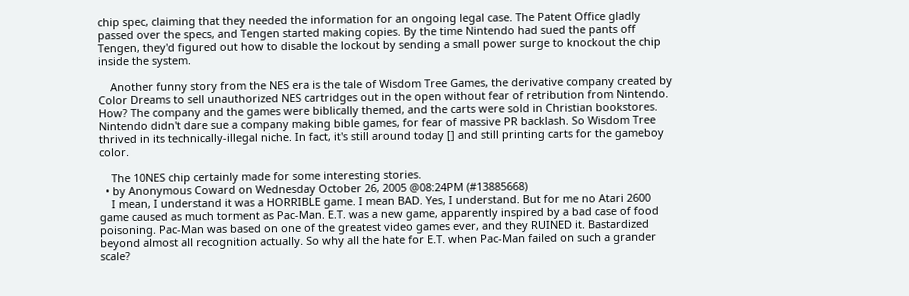chip spec, claiming that they needed the information for an ongoing legal case. The Patent Office gladly passed over the specs, and Tengen started making copies. By the time Nintendo had sued the pants off Tengen, they'd figured out how to disable the lockout by sending a small power surge to knockout the chip inside the system.

    Another funny story from the NES era is the tale of Wisdom Tree Games, the derivative company created by Color Dreams to sell unauthorized NES cartridges out in the open without fear of retribution from Nintendo. How? The company and the games were biblically themed, and the carts were sold in Christian bookstores. Nintendo didn't dare sue a company making bible games, for fear of massive PR backlash. So Wisdom Tree thrived in its technically-illegal niche. In fact, it's still around today [] and still printing carts for the gameboy color.

    The 10NES chip certainly made for some interesting stories.
  • by Anonymous Coward on Wednesday October 26, 2005 @08:24PM (#13885668)
    I mean, I understand it was a HORRIBLE game. I mean BAD. Yes, I understand. But for me no Atari 2600 game caused as much torment as Pac-Man. E.T. was a new game, apparently inspired by a bad case of food poisoning. Pac-Man was based on one of the greatest video games ever, and they RUINED it. Bastardized beyond almost all recognition actually. So why all the hate for E.T. when Pac-Man failed on such a grander scale?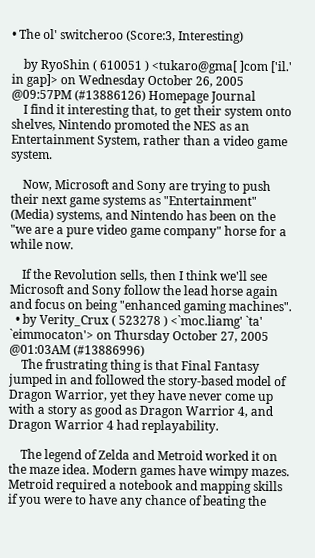• The ol' switcheroo (Score:3, Interesting)

    by RyoShin ( 610051 ) <tukaro@gma[ ]com ['il.' in gap]> on Wednesday October 26, 2005 @09:57PM (#13886126) Homepage Journal
    I find it interesting that, to get their system onto shelves, Nintendo promoted the NES as an Entertainment System, rather than a video game system.

    Now, Microsoft and Sony are trying to push their next game systems as "Entertainment" (Media) systems, and Nintendo has been on the "we are a pure video game company" horse for a while now.

    If the Revolution sells, then I think we'll see Microsoft and Sony follow the lead horse again and focus on being "enhanced gaming machines".
  • by Verity_Crux ( 523278 ) <`moc.liamg' `ta' `eimmocaton'> on Thursday October 27, 2005 @01:03AM (#13886996)
    The frustrating thing is that Final Fantasy jumped in and followed the story-based model of Dragon Warrior, yet they have never come up with a story as good as Dragon Warrior 4, and Dragon Warrior 4 had replayability.

    The legend of Zelda and Metroid worked it on the maze idea. Modern games have wimpy mazes. Metroid required a notebook and mapping skills if you were to have any chance of beating the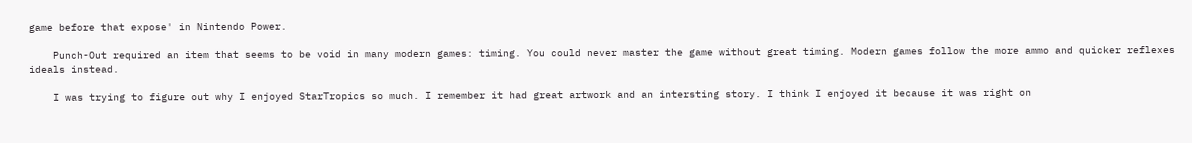game before that expose' in Nintendo Power.

    Punch-Out required an item that seems to be void in many modern games: timing. You could never master the game without great timing. Modern games follow the more ammo and quicker reflexes ideals instead.

    I was trying to figure out why I enjoyed StarTropics so much. I remember it had great artwork and an intersting story. I think I enjoyed it because it was right on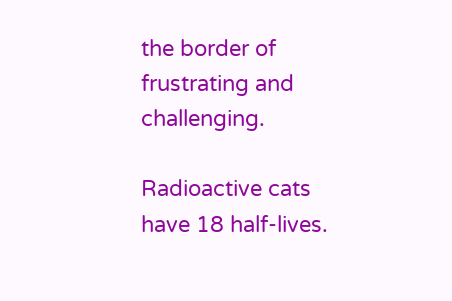the border of frustrating and challenging.

Radioactive cats have 18 half-lives.